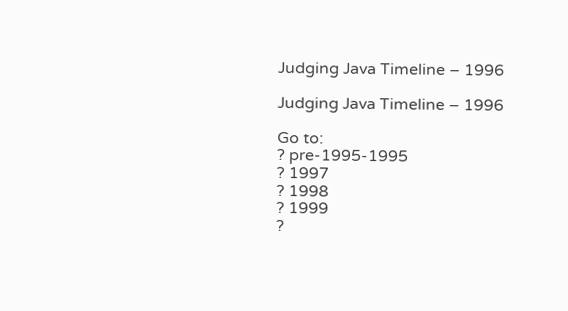Judging Java Timeline – 1996

Judging Java Timeline – 1996

Go to:
? pre-1995-1995
? 1997
? 1998
? 1999
?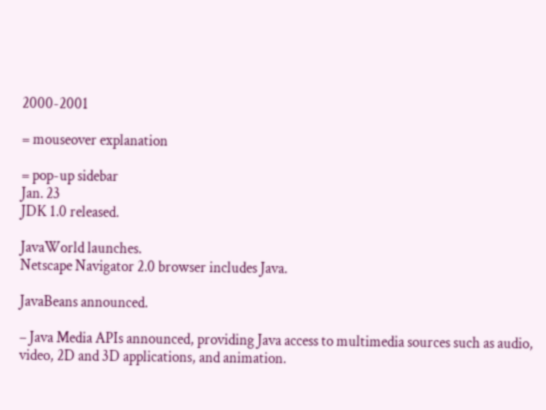2000-2001

= mouseover explanation

= pop-up sidebar
Jan. 23
JDK 1.0 released.

JavaWorld launches.
Netscape Navigator 2.0 browser includes Java.

JavaBeans announced.

– Java Media APIs announced, providing Java access to multimedia sources such as audio, video, 2D and 3D applications, and animation.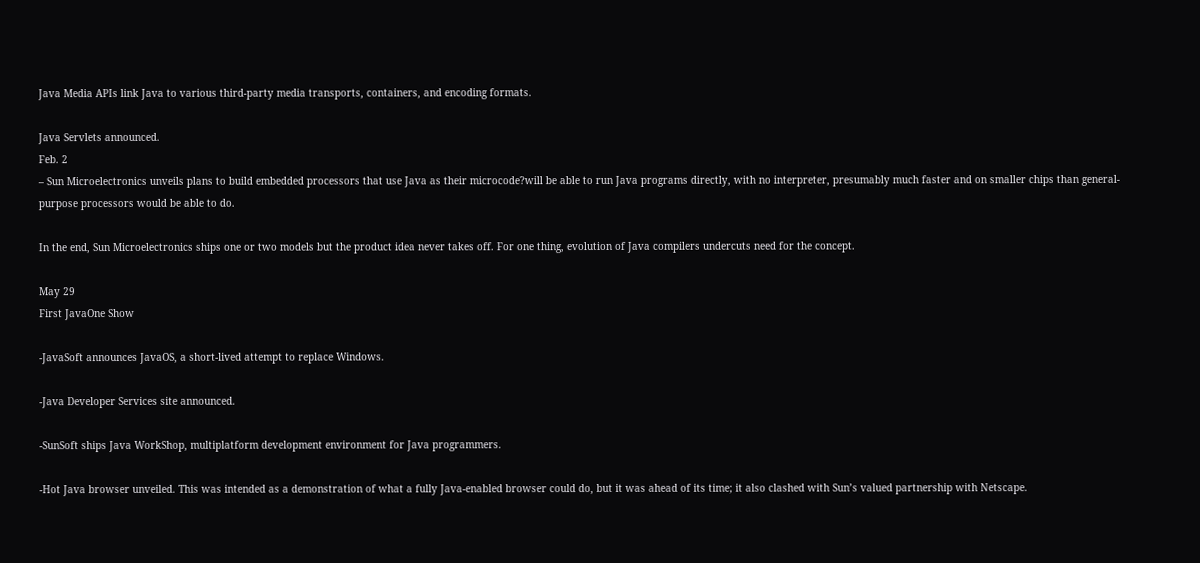Java Media APIs link Java to various third-party media transports, containers, and encoding formats.

Java Servlets announced.
Feb. 2
– Sun Microelectronics unveils plans to build embedded processors that use Java as their microcode?will be able to run Java programs directly, with no interpreter, presumably much faster and on smaller chips than general-purpose processors would be able to do.

In the end, Sun Microelectronics ships one or two models but the product idea never takes off. For one thing, evolution of Java compilers undercuts need for the concept.

May 29
First JavaOne Show

-JavaSoft announces JavaOS, a short-lived attempt to replace Windows.

-Java Developer Services site announced.

-SunSoft ships Java WorkShop, multiplatform development environment for Java programmers.

-Hot Java browser unveiled. This was intended as a demonstration of what a fully Java-enabled browser could do, but it was ahead of its time; it also clashed with Sun’s valued partnership with Netscape.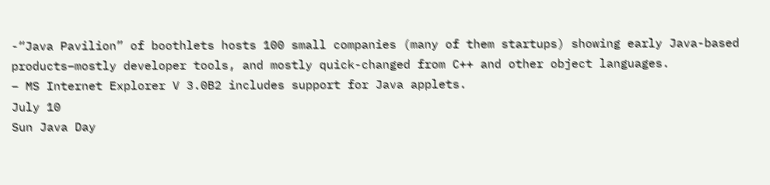-“Java Pavilion” of boothlets hosts 100 small companies (many of them startups) showing early Java-based products–mostly developer tools, and mostly quick-changed from C++ and other object languages.
– MS Internet Explorer V 3.0B2 includes support for Java applets.
July 10
Sun Java Day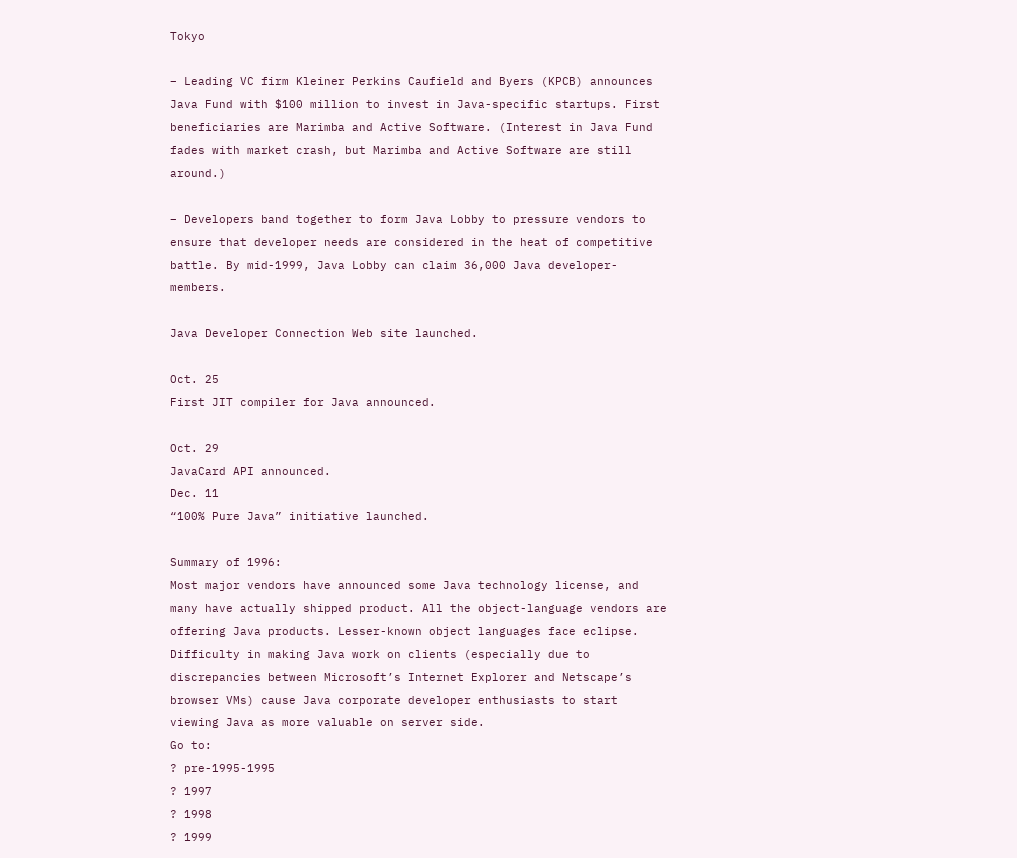Tokyo

– Leading VC firm Kleiner Perkins Caufield and Byers (KPCB) announces Java Fund with $100 million to invest in Java-specific startups. First beneficiaries are Marimba and Active Software. (Interest in Java Fund fades with market crash, but Marimba and Active Software are still around.)

– Developers band together to form Java Lobby to pressure vendors to ensure that developer needs are considered in the heat of competitive battle. By mid-1999, Java Lobby can claim 36,000 Java developer-members.

Java Developer Connection Web site launched.

Oct. 25
First JIT compiler for Java announced.

Oct. 29
JavaCard API announced.
Dec. 11
“100% Pure Java” initiative launched.

Summary of 1996:
Most major vendors have announced some Java technology license, and many have actually shipped product. All the object-language vendors are offering Java products. Lesser-known object languages face eclipse. Difficulty in making Java work on clients (especially due to discrepancies between Microsoft’s Internet Explorer and Netscape’s browser VMs) cause Java corporate developer enthusiasts to start viewing Java as more valuable on server side.
Go to:
? pre-1995-1995
? 1997
? 1998
? 1999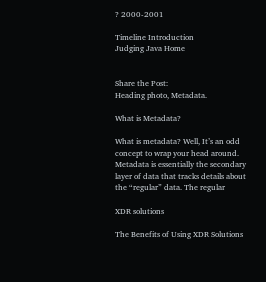? 2000-2001

Timeline Introduction
Judging Java Home


Share the Post:
Heading photo, Metadata.

What is Metadata?

What is metadata? Well, It’s an odd concept to wrap your head around. Metadata is essentially the secondary layer of data that tracks details about the “regular” data. The regular

XDR solutions

The Benefits of Using XDR Solutions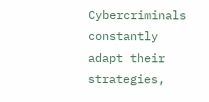Cybercriminals constantly adapt their strategies,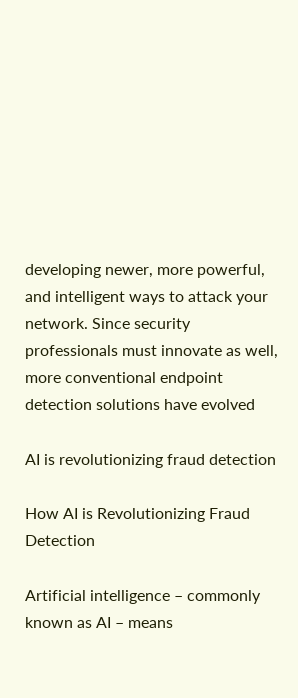developing newer, more powerful, and intelligent ways to attack your network. Since security professionals must innovate as well, more conventional endpoint detection solutions have evolved

AI is revolutionizing fraud detection

How AI is Revolutionizing Fraud Detection

Artificial intelligence – commonly known as AI – means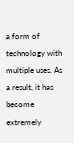a form of technology with multiple uses. As a result, it has become extremely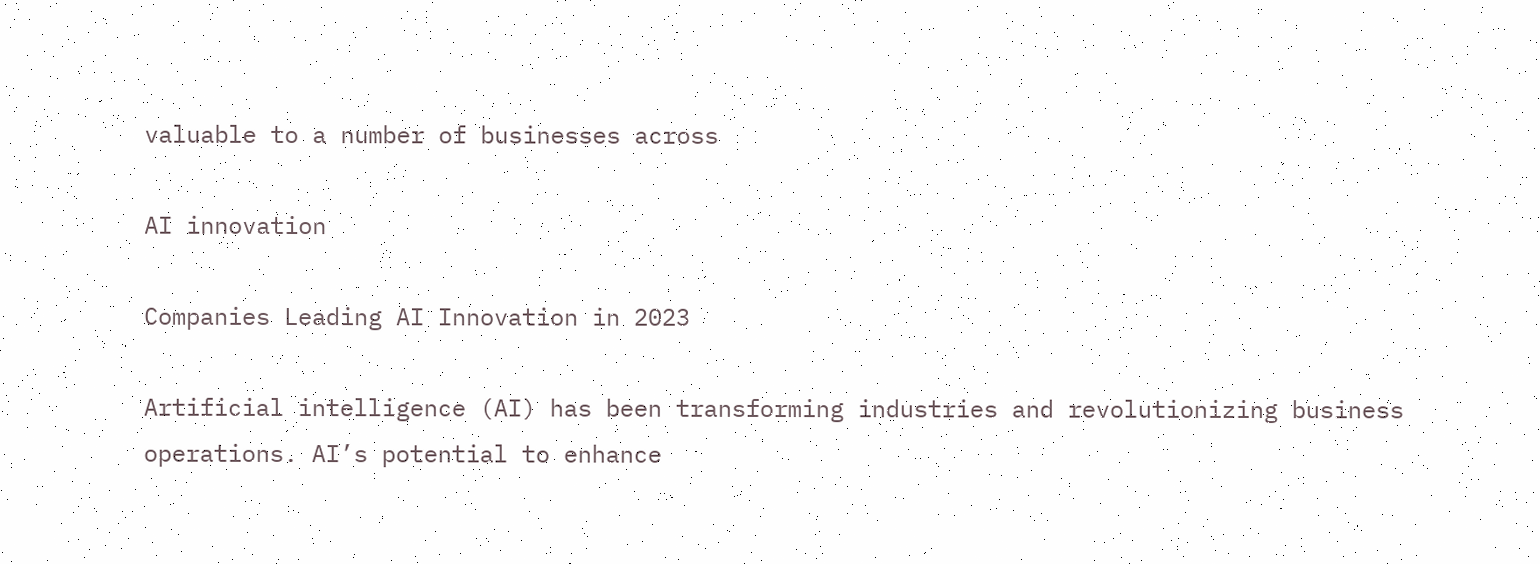valuable to a number of businesses across

AI innovation

Companies Leading AI Innovation in 2023

Artificial intelligence (AI) has been transforming industries and revolutionizing business operations. AI’s potential to enhance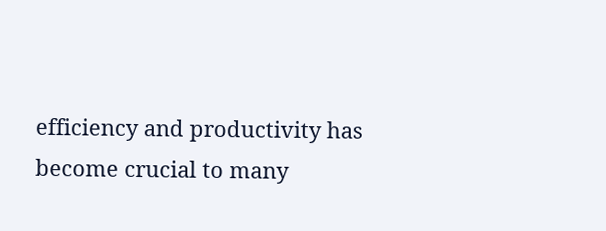efficiency and productivity has become crucial to many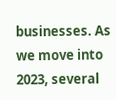businesses. As we move into 2023, several